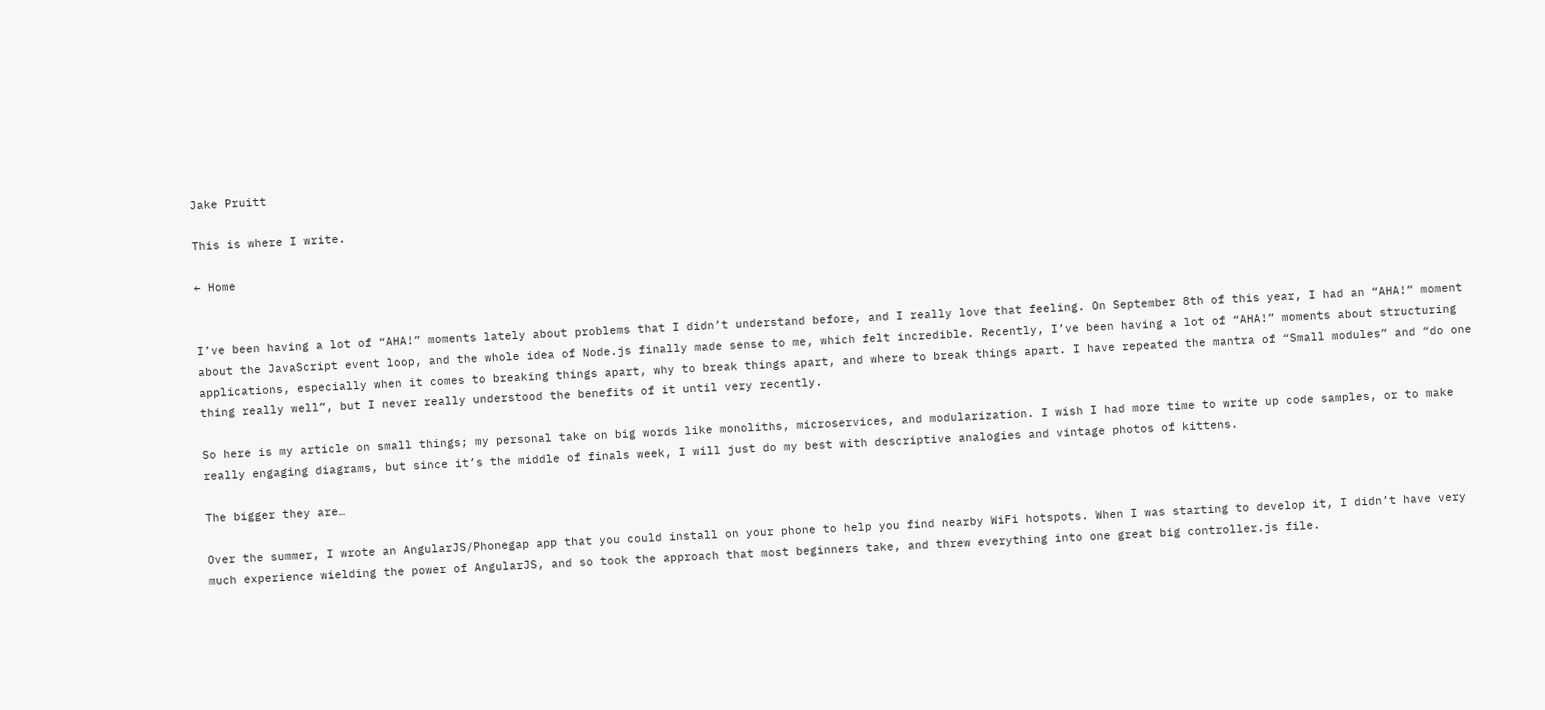Jake Pruitt

This is where I write.

← Home


I’ve been having a lot of “AHA!” moments lately about problems that I didn’t understand before, and I really love that feeling. On September 8th of this year, I had an “AHA!” moment about the JavaScript event loop, and the whole idea of Node.js finally made sense to me, which felt incredible. Recently, I’ve been having a lot of “AHA!” moments about structuring applications, especially when it comes to breaking things apart, why to break things apart, and where to break things apart. I have repeated the mantra of “Small modules” and “do one thing really well”, but I never really understood the benefits of it until very recently.

So here is my article on small things; my personal take on big words like monoliths, microservices, and modularization. I wish I had more time to write up code samples, or to make really engaging diagrams, but since it’s the middle of finals week, I will just do my best with descriptive analogies and vintage photos of kittens.

The bigger they are…

Over the summer, I wrote an AngularJS/Phonegap app that you could install on your phone to help you find nearby WiFi hotspots. When I was starting to develop it, I didn’t have very much experience wielding the power of AngularJS, and so took the approach that most beginners take, and threw everything into one great big controller.js file.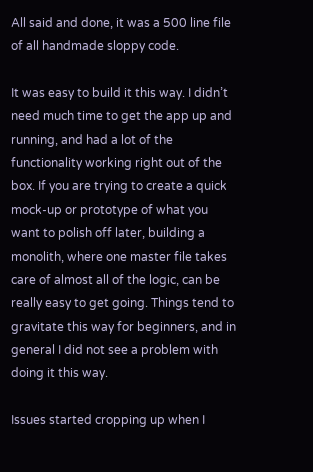All said and done, it was a 500 line file of all handmade sloppy code.

It was easy to build it this way. I didn’t need much time to get the app up and running, and had a lot of the functionality working right out of the box. If you are trying to create a quick mock-up or prototype of what you want to polish off later, building a monolith, where one master file takes care of almost all of the logic, can be really easy to get going. Things tend to gravitate this way for beginners, and in general I did not see a problem with doing it this way.

Issues started cropping up when I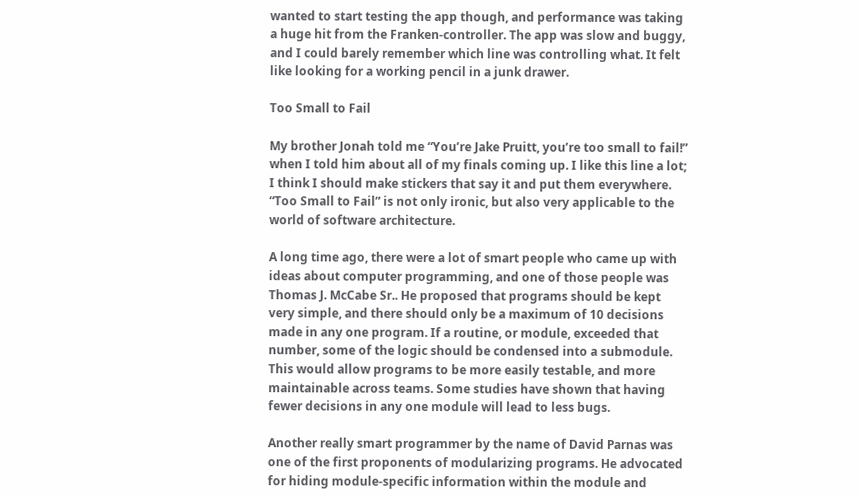wanted to start testing the app though, and performance was taking a huge hit from the Franken-controller. The app was slow and buggy, and I could barely remember which line was controlling what. It felt like looking for a working pencil in a junk drawer.

Too Small to Fail

My brother Jonah told me “You’re Jake Pruitt, you’re too small to fail!” when I told him about all of my finals coming up. I like this line a lot; I think I should make stickers that say it and put them everywhere. “Too Small to Fail” is not only ironic, but also very applicable to the world of software architecture.

A long time ago, there were a lot of smart people who came up with ideas about computer programming, and one of those people was Thomas J. McCabe Sr.. He proposed that programs should be kept very simple, and there should only be a maximum of 10 decisions made in any one program. If a routine, or module, exceeded that number, some of the logic should be condensed into a submodule. This would allow programs to be more easily testable, and more maintainable across teams. Some studies have shown that having fewer decisions in any one module will lead to less bugs.

Another really smart programmer by the name of David Parnas was one of the first proponents of modularizing programs. He advocated for hiding module-specific information within the module and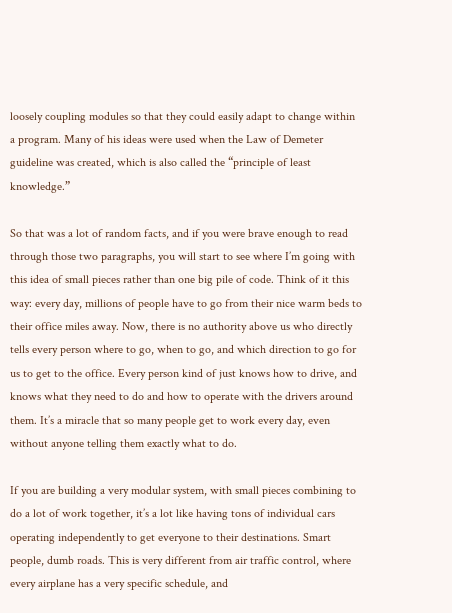loosely coupling modules so that they could easily adapt to change within a program. Many of his ideas were used when the Law of Demeter guideline was created, which is also called the “principle of least knowledge.”

So that was a lot of random facts, and if you were brave enough to read through those two paragraphs, you will start to see where I’m going with this idea of small pieces rather than one big pile of code. Think of it this way: every day, millions of people have to go from their nice warm beds to their office miles away. Now, there is no authority above us who directly tells every person where to go, when to go, and which direction to go for us to get to the office. Every person kind of just knows how to drive, and knows what they need to do and how to operate with the drivers around them. It’s a miracle that so many people get to work every day, even without anyone telling them exactly what to do.

If you are building a very modular system, with small pieces combining to do a lot of work together, it’s a lot like having tons of individual cars operating independently to get everyone to their destinations. Smart people, dumb roads. This is very different from air traffic control, where every airplane has a very specific schedule, and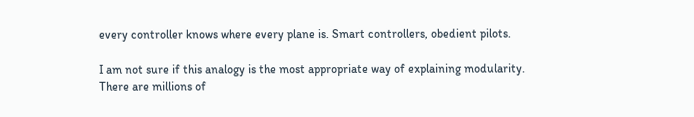every controller knows where every plane is. Smart controllers, obedient pilots.

I am not sure if this analogy is the most appropriate way of explaining modularity. There are millions of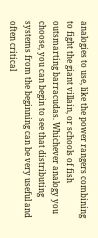analogies to use, like the power rangers combining to fight the giant villain, or schools of fish outsmarting barracudas. Whichever analogy you choose, you can begin to see that distributing systems from the beginning can be very useful and often critical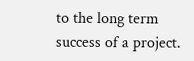to the long term success of a project.